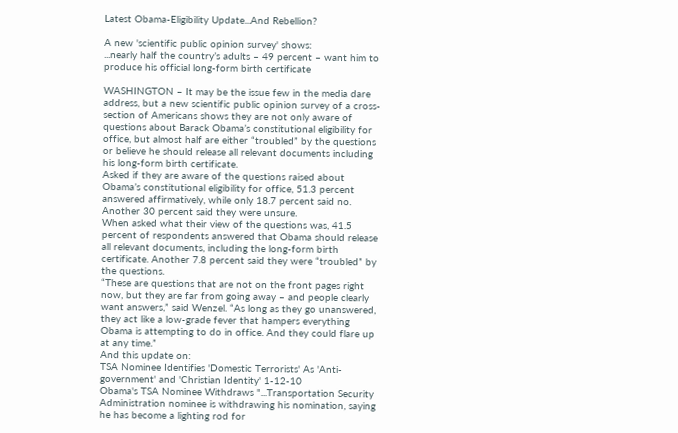Latest Obama-Eligibility Update...And Rebellion?

A new 'scientific public opinion survey' shows:
...nearly half the country’s adults – 49 percent – want him to produce his official long-form birth certificate

WASHINGTON – It may be the issue few in the media dare address, but a new scientific public opinion survey of a cross-section of Americans shows they are not only aware of questions about Barack Obama’s constitutional eligibility for office, but almost half are either “troubled” by the questions or believe he should release all relevant documents including his long-form birth certificate.
Asked if they are aware of the questions raised about Obama’s constitutional eligibility for office, 51.3 percent answered affirmatively, while only 18.7 percent said no. Another 30 percent said they were unsure.
When asked what their view of the questions was, 41.5 percent of respondents answered that Obama should release all relevant documents, including the long-form birth certificate. Another 7.8 percent said they were “troubled” by the questions.
“These are questions that are not on the front pages right now, but they are far from going away – and people clearly want answers,” said Wenzel. “As long as they go unanswered, they act like a low-grade fever that hampers everything Obama is attempting to do in office. And they could flare up at any time.”
And this update on:
TSA Nominee Identifies 'Domestic Terrorists' As 'Anti-government' and 'Christian Identity' 1-12-10
Obama's TSA Nominee Withdraws "...Transportation Security Administration nominee is withdrawing his nomination, saying he has become a lighting rod for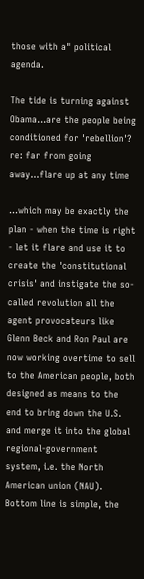those with a" political agenda.

The tide is turning against Obama...are the people being conditioned for 'rebellion'?
re: far from going away...flare up at any time

...which may be exactly the plan - when the time is right - let it flare and use it to create the 'constitutional crisis' and instigate the so-called revolution all the agent provocateurs like Glenn Beck and Ron Paul are now working overtime to sell to the American people, both designed as means to the end to bring down the U.S. and merge it into the global regional-government system, i.e. the North American union (NAU). Bottom line is simple, the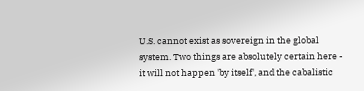U.S. cannot exist as sovereign in the global system. Two things are absolutely certain here - it will not happen 'by itself', and the cabalistic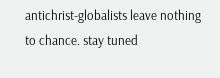antichrist-globalists leave nothing to chance. stay tuned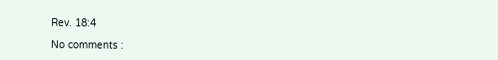Rev. 18:4

No comments :